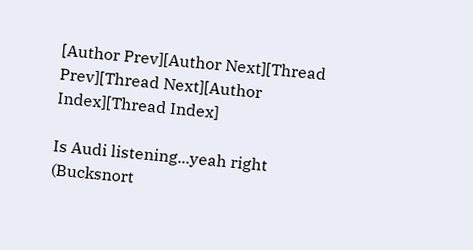[Author Prev][Author Next][Thread Prev][Thread Next][Author Index][Thread Index]

Is Audi listening...yeah right (Bucksnort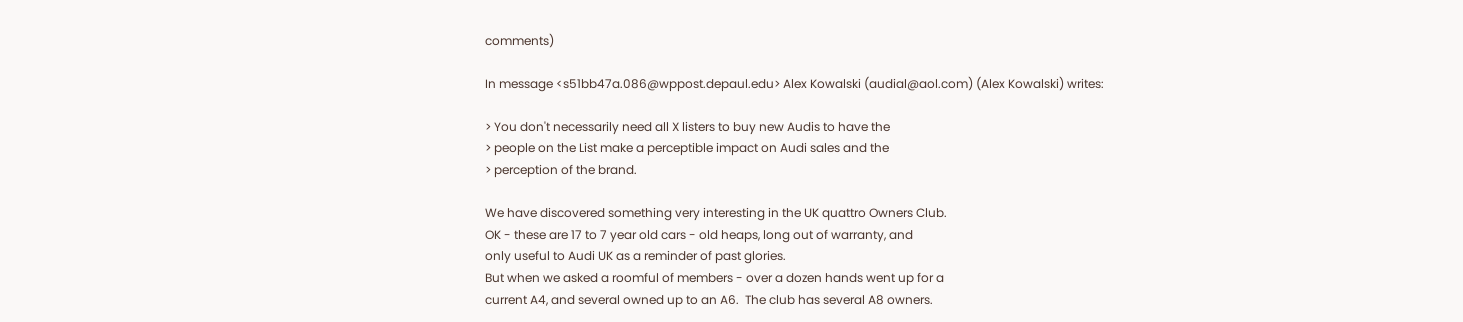comments)

In message <s51bb47a.086@wppost.depaul.edu> Alex Kowalski (audial@aol.com) (Alex Kowalski) writes:

> You don't necessarily need all X listers to buy new Audis to have the
> people on the List make a perceptible impact on Audi sales and the
> perception of the brand.

We have discovered something very interesting in the UK quattro Owners Club.
OK - these are 17 to 7 year old cars - old heaps, long out of warranty, and
only useful to Audi UK as a reminder of past glories.
But when we asked a roomful of members - over a dozen hands went up for a
current A4, and several owned up to an A6.  The club has several A8 owners.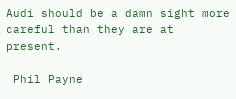Audi should be a damn sight more careful than they are at present.

 Phil Payne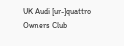UK Audi [ur-]quattro Owners Club